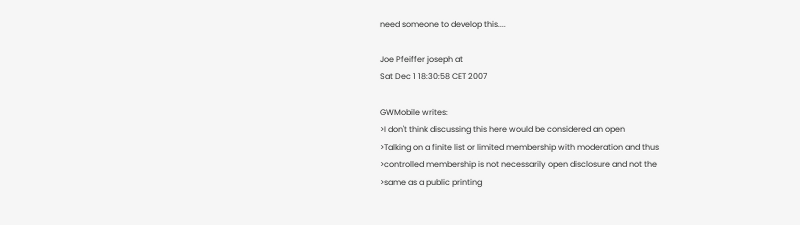need someone to develop this....

Joe Pfeiffer joseph at
Sat Dec 1 18:30:58 CET 2007

GWMobile writes:
>I don't think discussing this here would be considered an open
>Talking on a finite list or limited membership with moderation and thus
>controlled membership is not necessarily open disclosure and not the
>same as a public printing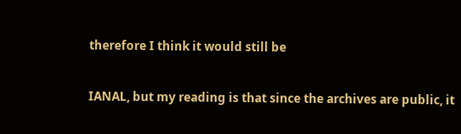therefore I think it would still be

IANAL, but my reading is that since the archives are public, it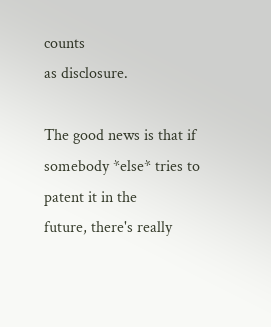counts
as disclosure.

The good news is that if somebody *else* tries to patent it in the
future, there's really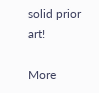solid prior art!

More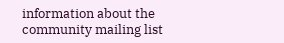information about the community mailing list